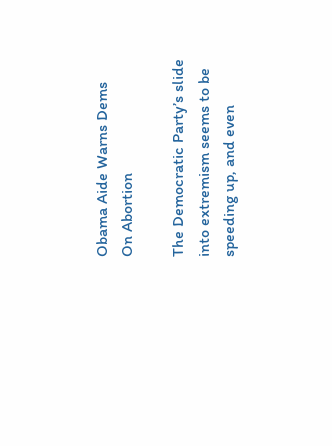Obama Aide Warns Dems On Abortion

The Democratic Party’s slide into extremism seems to be speeding up, and even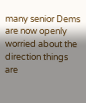many senior Dems are now openly worried about the direction things are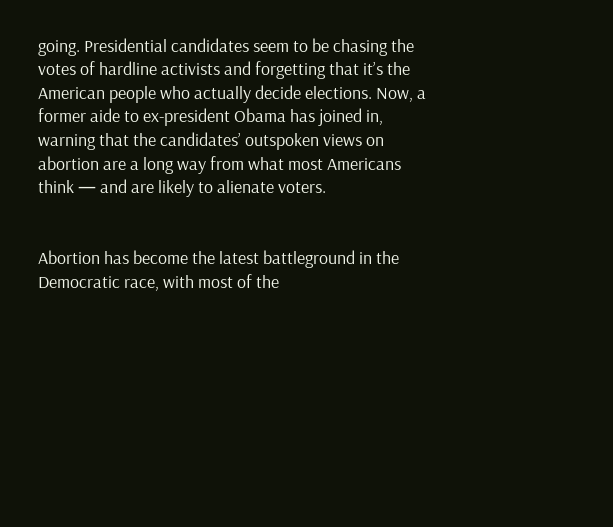going. Presidential candidates seem to be chasing the votes of hardline activists and forgetting that it’s the American people who actually decide elections. Now, a former aide to ex-president Obama has joined in, warning that the candidates’ outspoken views on abortion are a long way from what most Americans think — and are likely to alienate voters.


Abortion has become the latest battleground in the Democratic race, with most of the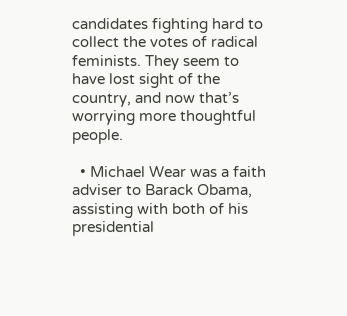candidates fighting hard to collect the votes of radical feminists. They seem to have lost sight of the country, and now that’s worrying more thoughtful people.

  • Michael Wear was a faith adviser to Barack Obama, assisting with both of his presidential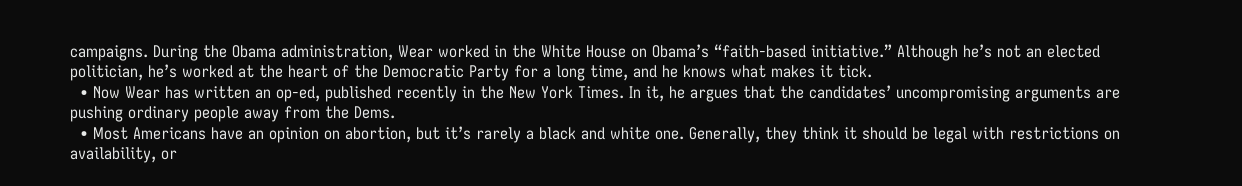campaigns. During the Obama administration, Wear worked in the White House on Obama’s “faith-based initiative.” Although he’s not an elected politician, he’s worked at the heart of the Democratic Party for a long time, and he knows what makes it tick.
  • Now Wear has written an op-ed, published recently in the New York Times. In it, he argues that the candidates’ uncompromising arguments are pushing ordinary people away from the Dems.
  • Most Americans have an opinion on abortion, but it’s rarely a black and white one. Generally, they think it should be legal with restrictions on availability, or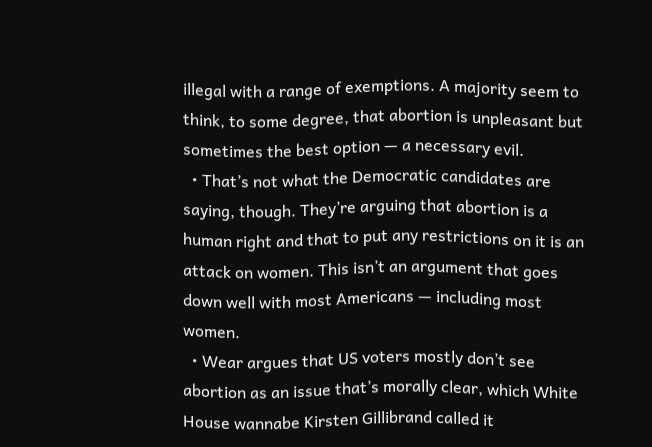illegal with a range of exemptions. A majority seem to think, to some degree, that abortion is unpleasant but sometimes the best option — a necessary evil.
  • That’s not what the Democratic candidates are saying, though. They’re arguing that abortion is a human right and that to put any restrictions on it is an attack on women. This isn’t an argument that goes down well with most Americans — including most women.
  • Wear argues that US voters mostly don’t see abortion as an issue that’s morally clear, which White House wannabe Kirsten Gillibrand called it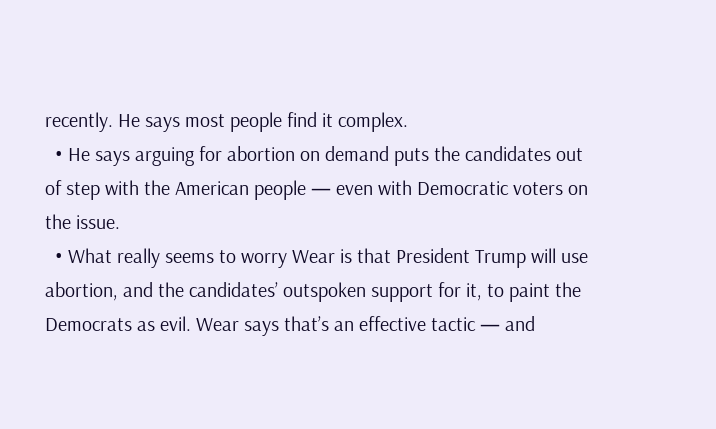recently. He says most people find it complex.
  • He says arguing for abortion on demand puts the candidates out of step with the American people — even with Democratic voters on the issue.
  • What really seems to worry Wear is that President Trump will use abortion, and the candidates’ outspoken support for it, to paint the Democrats as evil. Wear says that’s an effective tactic — and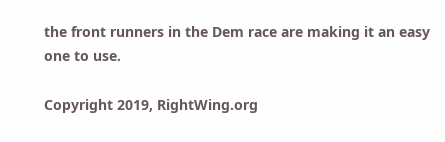the front runners in the Dem race are making it an easy one to use.

Copyright 2019, RightWing.org